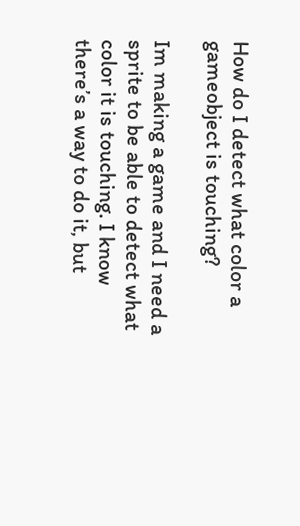How do I detect what color a gameobject is touching?

Im making a game and I need a sprite to be able to detect what color it is touching. I know there’s a way to do it, but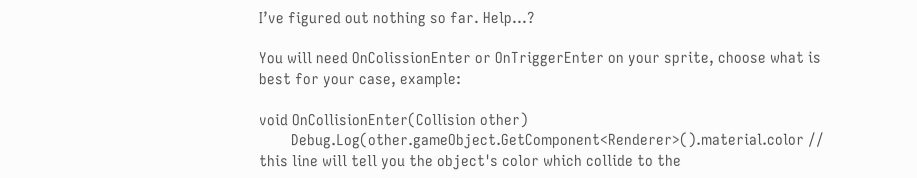I’ve figured out nothing so far. Help…?

You will need OnColissionEnter or OnTriggerEnter on your sprite, choose what is best for your case, example:

void OnCollisionEnter(Collision other)
        Debug.Log(other.gameObject.GetComponent<Renderer>().material.color // this line will tell you the object's color which collide to the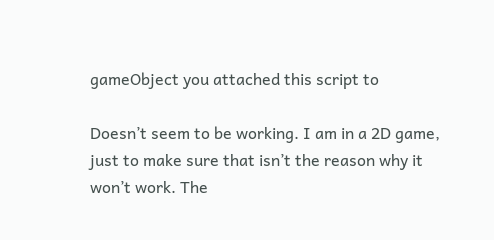gameObject you attached this script to

Doesn’t seem to be working. I am in a 2D game, just to make sure that isn’t the reason why it won’t work. The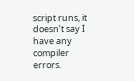script runs, it doesn’t say I have any compiler errors.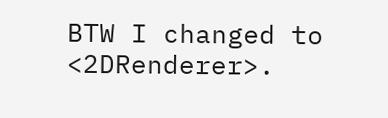BTW I changed to <2DRenderer>.